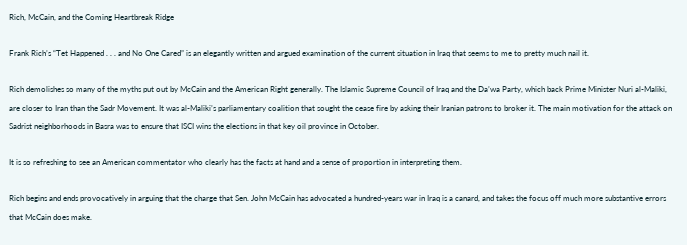Rich, McCain, and the Coming Heartbreak Ridge

Frank Rich’s “Tet Happened . . . and No One Cared” is an elegantly written and argued examination of the current situation in Iraq that seems to me to pretty much nail it.

Rich demolishes so many of the myths put out by McCain and the American Right generally. The Islamic Supreme Council of Iraq and the Da’wa Party, which back Prime Minister Nuri al-Maliki, are closer to Iran than the Sadr Movement. It was al-Maliki’s parliamentary coalition that sought the cease fire by asking their Iranian patrons to broker it. The main motivation for the attack on Sadrist neighborhoods in Basra was to ensure that ISCI wins the elections in that key oil province in October.

It is so refreshing to see an American commentator who clearly has the facts at hand and a sense of proportion in interpreting them.

Rich begins and ends provocatively in arguing that the charge that Sen. John McCain has advocated a hundred-years war in Iraq is a canard, and takes the focus off much more substantive errors that McCain does make.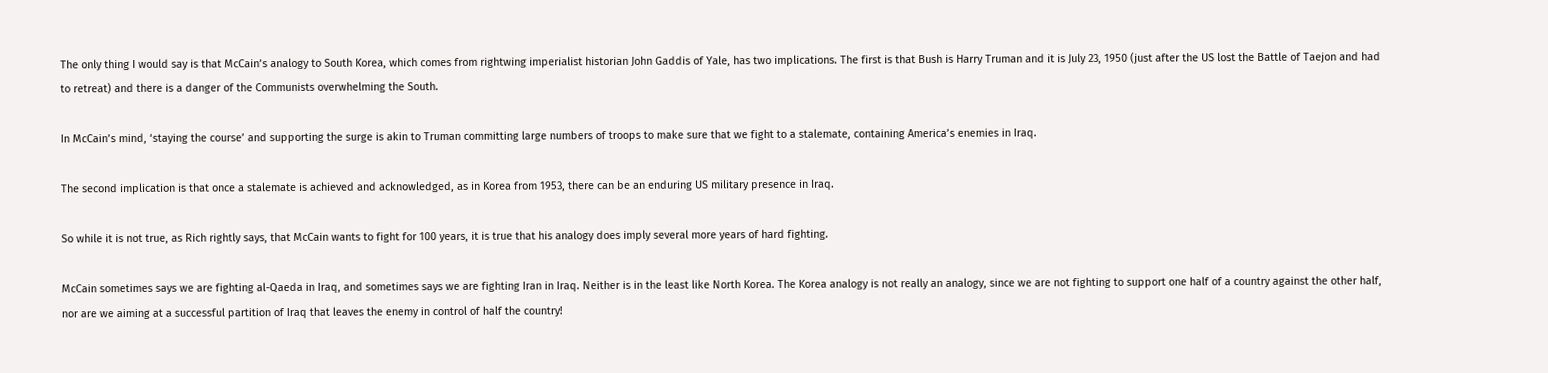The only thing I would say is that McCain’s analogy to South Korea, which comes from rightwing imperialist historian John Gaddis of Yale, has two implications. The first is that Bush is Harry Truman and it is July 23, 1950 (just after the US lost the Battle of Taejon and had to retreat) and there is a danger of the Communists overwhelming the South.

In McCain’s mind, ‘staying the course’ and supporting the surge is akin to Truman committing large numbers of troops to make sure that we fight to a stalemate, containing America’s enemies in Iraq.

The second implication is that once a stalemate is achieved and acknowledged, as in Korea from 1953, there can be an enduring US military presence in Iraq.

So while it is not true, as Rich rightly says, that McCain wants to fight for 100 years, it is true that his analogy does imply several more years of hard fighting.

McCain sometimes says we are fighting al-Qaeda in Iraq, and sometimes says we are fighting Iran in Iraq. Neither is in the least like North Korea. The Korea analogy is not really an analogy, since we are not fighting to support one half of a country against the other half, nor are we aiming at a successful partition of Iraq that leaves the enemy in control of half the country!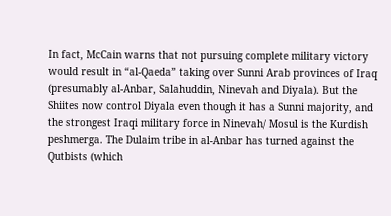In fact, McCain warns that not pursuing complete military victory would result in “al-Qaeda” taking over Sunni Arab provinces of Iraq (presumably al-Anbar, Salahuddin, Ninevah and Diyala). But the Shiites now control Diyala even though it has a Sunni majority, and the strongest Iraqi military force in Ninevah/ Mosul is the Kurdish peshmerga. The Dulaim tribe in al-Anbar has turned against the Qutbists (which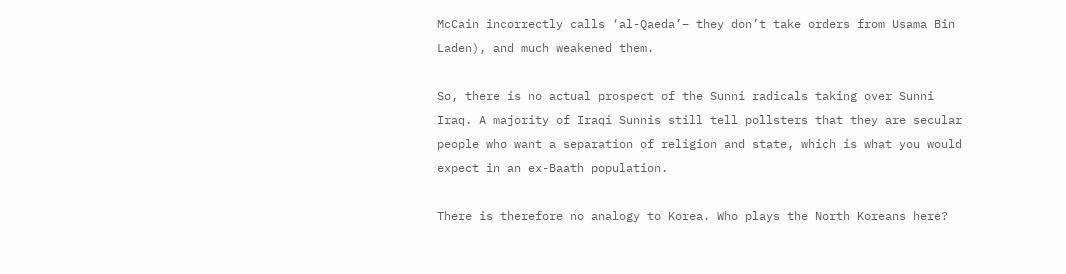McCain incorrectly calls ‘al-Qaeda’– they don’t take orders from Usama Bin Laden), and much weakened them.

So, there is no actual prospect of the Sunni radicals taking over Sunni Iraq. A majority of Iraqi Sunnis still tell pollsters that they are secular people who want a separation of religion and state, which is what you would expect in an ex-Baath population.

There is therefore no analogy to Korea. Who plays the North Koreans here?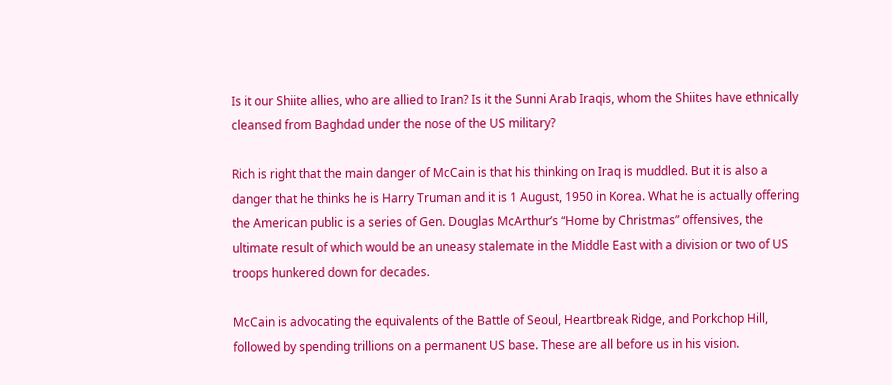Is it our Shiite allies, who are allied to Iran? Is it the Sunni Arab Iraqis, whom the Shiites have ethnically cleansed from Baghdad under the nose of the US military?

Rich is right that the main danger of McCain is that his thinking on Iraq is muddled. But it is also a danger that he thinks he is Harry Truman and it is 1 August, 1950 in Korea. What he is actually offering the American public is a series of Gen. Douglas McArthur’s “Home by Christmas” offensives, the ultimate result of which would be an uneasy stalemate in the Middle East with a division or two of US troops hunkered down for decades.

McCain is advocating the equivalents of the Battle of Seoul, Heartbreak Ridge, and Porkchop Hill, followed by spending trillions on a permanent US base. These are all before us in his vision.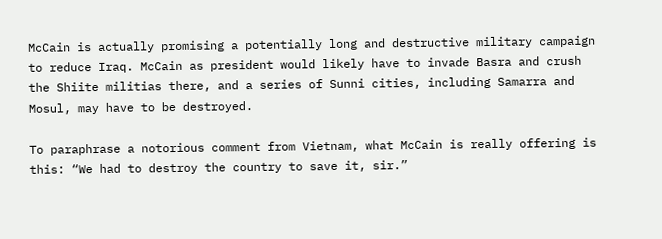McCain is actually promising a potentially long and destructive military campaign to reduce Iraq. McCain as president would likely have to invade Basra and crush the Shiite militias there, and a series of Sunni cities, including Samarra and Mosul, may have to be destroyed.

To paraphrase a notorious comment from Vietnam, what McCain is really offering is this: “We had to destroy the country to save it, sir.”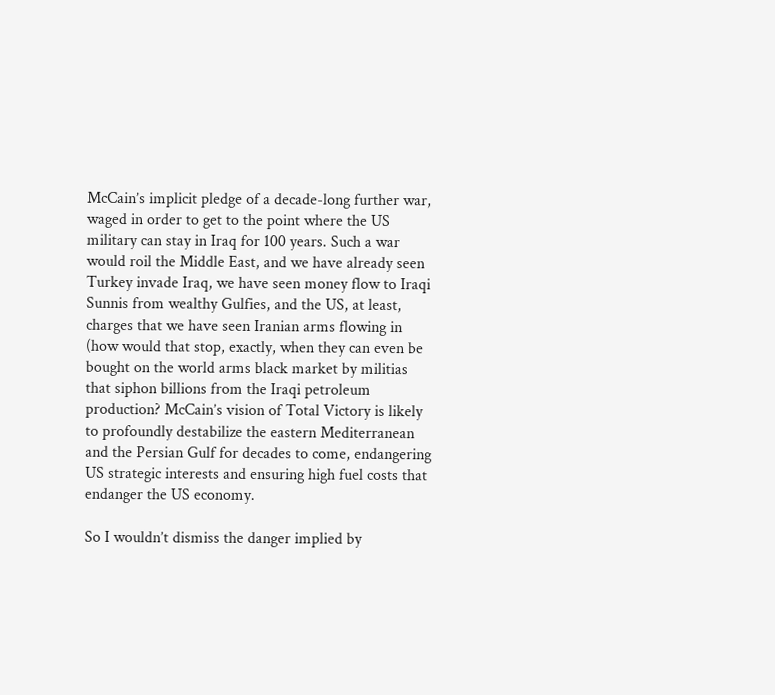McCain’s implicit pledge of a decade-long further war, waged in order to get to the point where the US military can stay in Iraq for 100 years. Such a war would roil the Middle East, and we have already seen Turkey invade Iraq, we have seen money flow to Iraqi Sunnis from wealthy Gulfies, and the US, at least, charges that we have seen Iranian arms flowing in (how would that stop, exactly, when they can even be bought on the world arms black market by militias that siphon billions from the Iraqi petroleum production? McCain’s vision of Total Victory is likely to profoundly destabilize the eastern Mediterranean and the Persian Gulf for decades to come, endangering US strategic interests and ensuring high fuel costs that endanger the US economy.

So I wouldn’t dismiss the danger implied by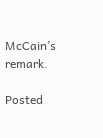McCain’s remark.

Posted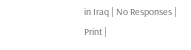in Iraq | No Responses | Print |